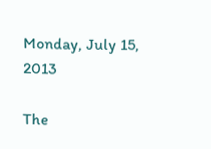Monday, July 15, 2013

The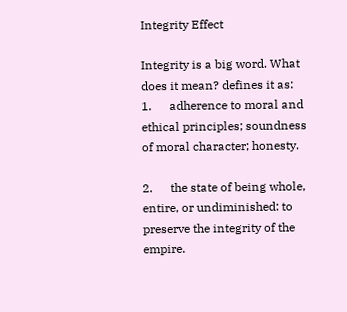Integrity Effect

Integrity is a big word. What does it mean? defines it as:
1.      adherence to moral and ethical principles; soundness of moral character; honesty.

2.      the state of being whole, entire, or undiminished: to preserve the integrity of the empire.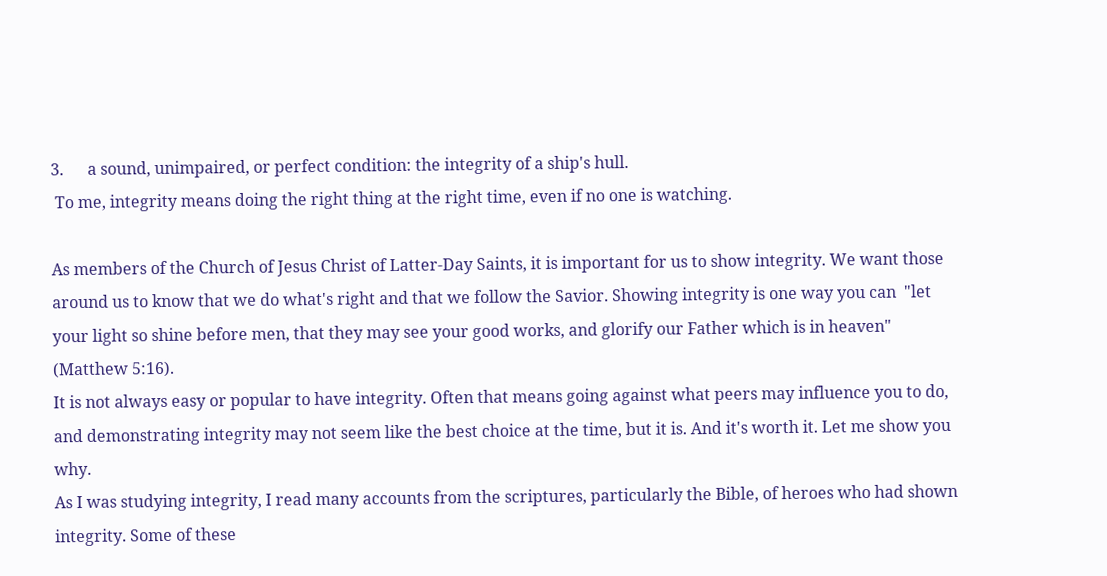3.      a sound, unimpaired, or perfect condition: the integrity of a ship's hull.
 To me, integrity means doing the right thing at the right time, even if no one is watching.

As members of the Church of Jesus Christ of Latter-Day Saints, it is important for us to show integrity. We want those around us to know that we do what's right and that we follow the Savior. Showing integrity is one way you can  "let your light so shine before men, that they may see your good works, and glorify our Father which is in heaven" (Matthew 5:16).
It is not always easy or popular to have integrity. Often that means going against what peers may influence you to do, and demonstrating integrity may not seem like the best choice at the time, but it is. And it's worth it. Let me show you why.
As I was studying integrity, I read many accounts from the scriptures, particularly the Bible, of heroes who had shown integrity. Some of these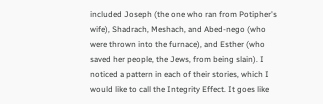included Joseph (the one who ran from Potipher's wife), Shadrach, Meshach, and Abed-nego (who were thrown into the furnace), and Esther (who saved her people, the Jews, from being slain). I noticed a pattern in each of their stories, which I would like to call the Integrity Effect. It goes like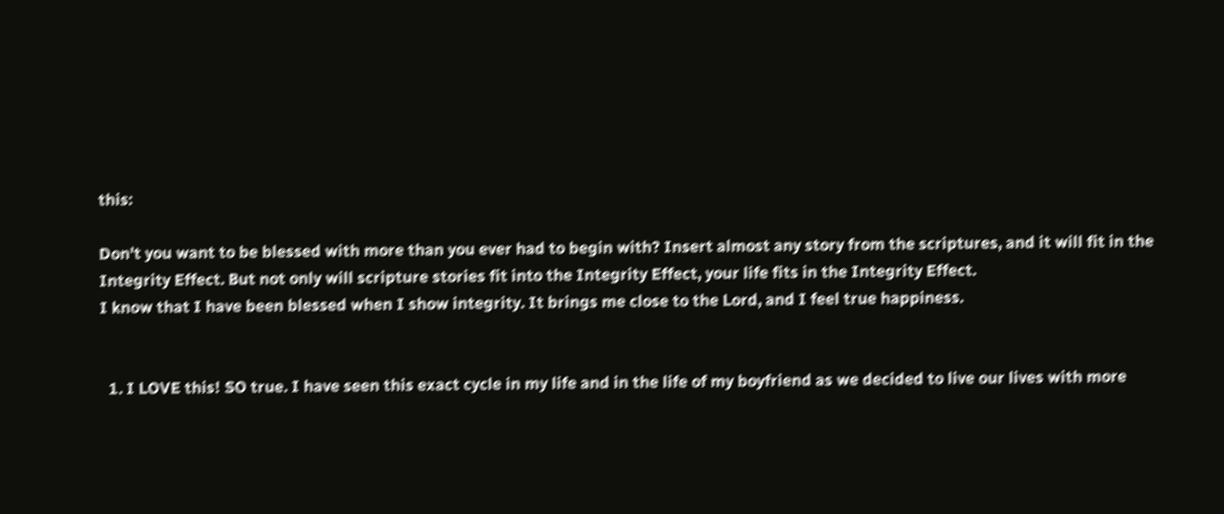this:

Don't you want to be blessed with more than you ever had to begin with? Insert almost any story from the scriptures, and it will fit in the Integrity Effect. But not only will scripture stories fit into the Integrity Effect, your life fits in the Integrity Effect.
I know that I have been blessed when I show integrity. It brings me close to the Lord, and I feel true happiness.


  1. I LOVE this! SO true. I have seen this exact cycle in my life and in the life of my boyfriend as we decided to live our lives with more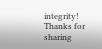integrity! Thanks for sharing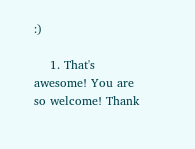:)

    1. That's awesome! You are so welcome! Thank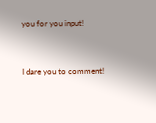you for you input!


I dare you to comment!